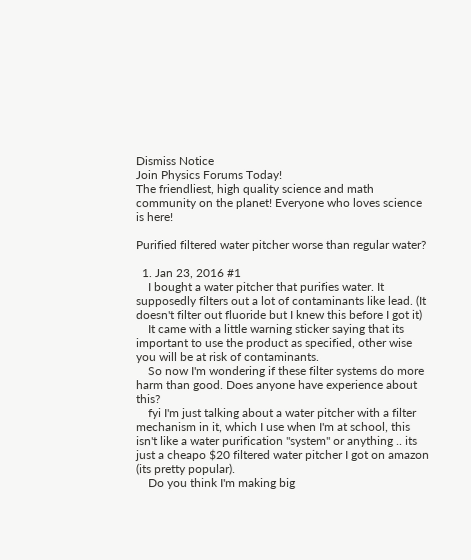Dismiss Notice
Join Physics Forums Today!
The friendliest, high quality science and math community on the planet! Everyone who loves science is here!

Purified filtered water pitcher worse than regular water?

  1. Jan 23, 2016 #1
    I bought a water pitcher that purifies water. It supposedly filters out a lot of contaminants like lead. (It doesn't filter out fluoride but I knew this before I got it)
    It came with a little warning sticker saying that its important to use the product as specified, other wise you will be at risk of contaminants.
    So now I'm wondering if these filter systems do more harm than good. Does anyone have experience about this?
    fyi I'm just talking about a water pitcher with a filter mechanism in it, which I use when I'm at school, this isn't like a water purification "system" or anything .. its just a cheapo $20 filtered water pitcher I got on amazon (its pretty popular).
    Do you think I'm making big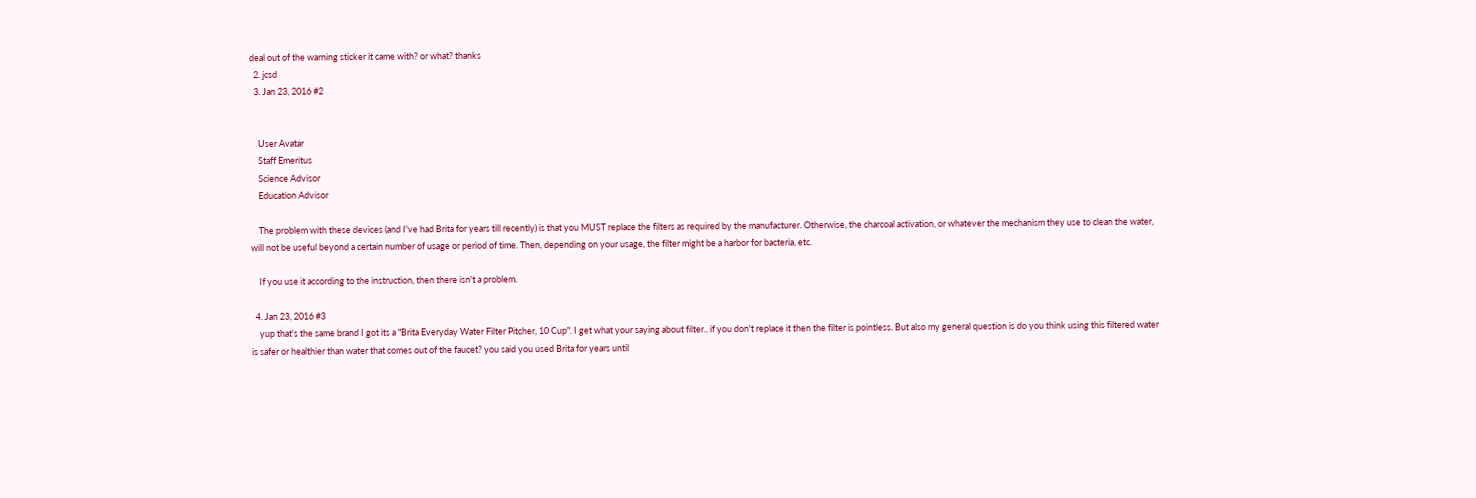deal out of the warning sticker it came with? or what? thanks
  2. jcsd
  3. Jan 23, 2016 #2


    User Avatar
    Staff Emeritus
    Science Advisor
    Education Advisor

    The problem with these devices (and I've had Brita for years till recently) is that you MUST replace the filters as required by the manufacturer. Otherwise, the charcoal activation, or whatever the mechanism they use to clean the water, will not be useful beyond a certain number of usage or period of time. Then, depending on your usage, the filter might be a harbor for bacteria, etc.

    If you use it according to the instruction, then there isn't a problem.

  4. Jan 23, 2016 #3
    yup that's the same brand I got its a "Brita Everyday Water Filter Pitcher, 10 Cup". I get what your saying about filter.. if you don't replace it then the filter is pointless. But also my general question is do you think using this filtered water is safer or healthier than water that comes out of the faucet? you said you used Brita for years until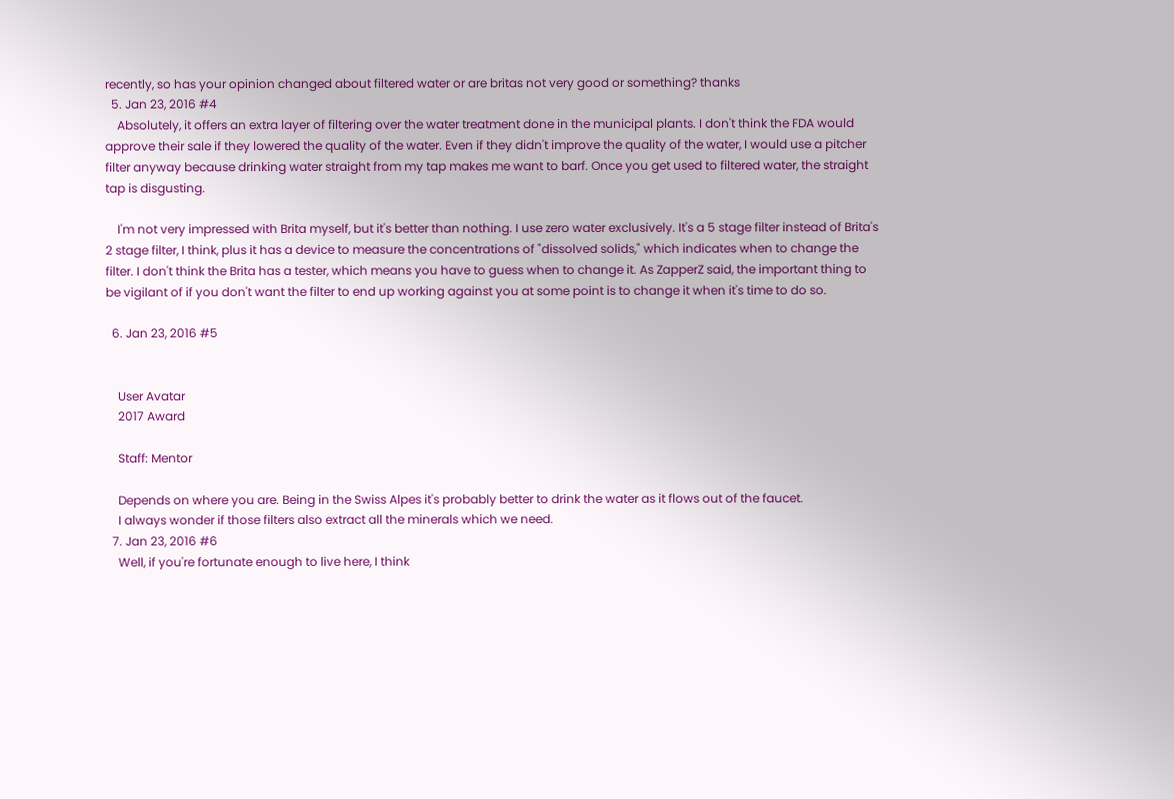recently, so has your opinion changed about filtered water or are britas not very good or something? thanks
  5. Jan 23, 2016 #4
    Absolutely, it offers an extra layer of filtering over the water treatment done in the municipal plants. I don't think the FDA would approve their sale if they lowered the quality of the water. Even if they didn't improve the quality of the water, I would use a pitcher filter anyway because drinking water straight from my tap makes me want to barf. Once you get used to filtered water, the straight tap is disgusting.

    I'm not very impressed with Brita myself, but it's better than nothing. I use zero water exclusively. It's a 5 stage filter instead of Brita's 2 stage filter, I think, plus it has a device to measure the concentrations of "dissolved solids," which indicates when to change the filter. I don't think the Brita has a tester, which means you have to guess when to change it. As ZapperZ said, the important thing to be vigilant of if you don't want the filter to end up working against you at some point is to change it when it's time to do so.

  6. Jan 23, 2016 #5


    User Avatar
    2017 Award

    Staff: Mentor

    Depends on where you are. Being in the Swiss Alpes it's probably better to drink the water as it flows out of the faucet.
    I always wonder if those filters also extract all the minerals which we need.
  7. Jan 23, 2016 #6
    Well, if you're fortunate enough to live here, I think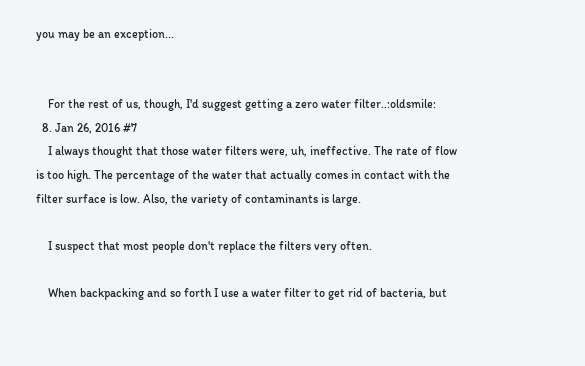you may be an exception...


    For the rest of us, though, I'd suggest getting a zero water filter..:oldsmile:
  8. Jan 26, 2016 #7
    I always thought that those water filters were, uh, ineffective. The rate of flow is too high. The percentage of the water that actually comes in contact with the filter surface is low. Also, the variety of contaminants is large.

    I suspect that most people don't replace the filters very often.

    When backpacking and so forth I use a water filter to get rid of bacteria, but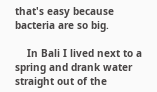that's easy because bacteria are so big.

    In Bali I lived next to a spring and drank water straight out of the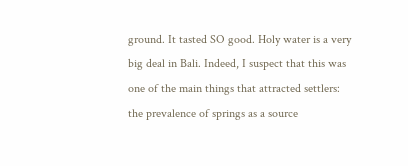ground. It tasted SO good. Holy water is a very big deal in Bali. Indeed, I suspect that this was one of the main things that attracted settlers: the prevalence of springs as a source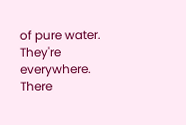of pure water. They're everywhere. There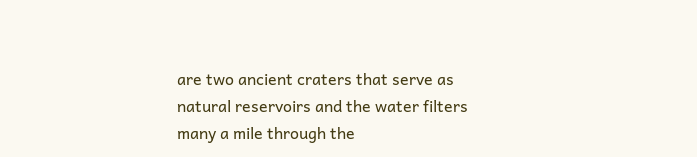are two ancient craters that serve as natural reservoirs and the water filters many a mile through the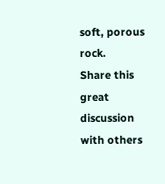soft, porous rock.
Share this great discussion with others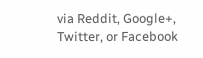via Reddit, Google+, Twitter, or Facebook